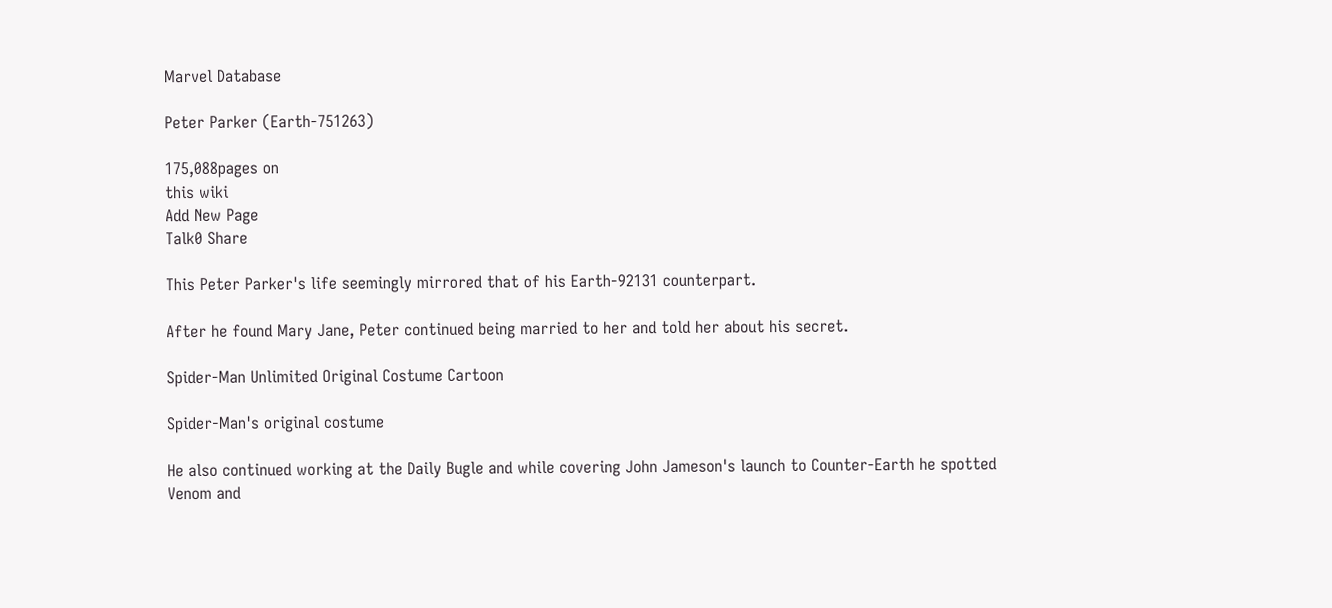Marvel Database

Peter Parker (Earth-751263)

175,088pages on
this wiki
Add New Page
Talk0 Share

This Peter Parker's life seemingly mirrored that of his Earth-92131 counterpart.

After he found Mary Jane, Peter continued being married to her and told her about his secret.

Spider-Man Unlimited Original Costume Cartoon

Spider-Man's original costume

He also continued working at the Daily Bugle and while covering John Jameson's launch to Counter-Earth he spotted Venom and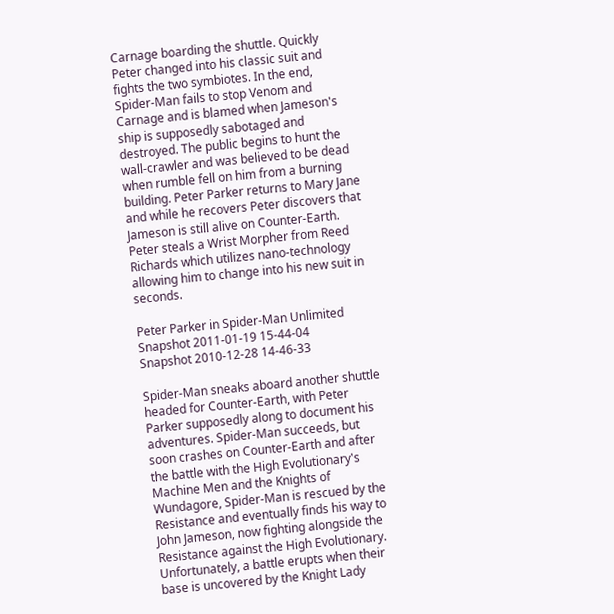Carnage boarding the shuttle. Quickly Peter changed into his classic suit and fights the two symbiotes. In the end, Spider-Man fails to stop Venom and Carnage and is blamed when Jameson's ship is supposedly sabotaged and destroyed. The public begins to hunt the wall-crawler and was believed to be dead when rumble fell on him from a burning building. Peter Parker returns to Mary Jane and while he recovers Peter discovers that Jameson is still alive on Counter-Earth. Peter steals a Wrist Morpher from Reed Richards which utilizes nano-technology allowing him to change into his new suit in seconds.

Peter Parker in Spider-Man Unlimited
Snapshot 2011-01-19 15-44-04
Snapshot 2010-12-28 14-46-33

Spider-Man sneaks aboard another shuttle headed for Counter-Earth, with Peter Parker supposedly along to document his adventures. Spider-Man succeeds, but soon crashes on Counter-Earth and after the battle with the High Evolutionary's Machine Men and the Knights of Wundagore, Spider-Man is rescued by the Resistance and eventually finds his way to John Jameson, now fighting alongside the Resistance against the High Evolutionary. Unfortunately, a battle erupts when their base is uncovered by the Knight Lady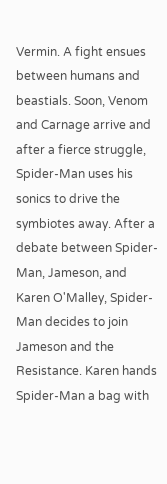Vermin. A fight ensues between humans and beastials. Soon, Venom and Carnage arrive and after a fierce struggle, Spider-Man uses his sonics to drive the symbiotes away. After a debate between Spider-Man, Jameson, and Karen O'Malley, Spider-Man decides to join Jameson and the Resistance. Karen hands Spider-Man a bag with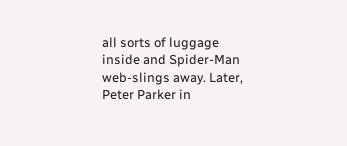all sorts of luggage inside and Spider-Man web-slings away. Later, Peter Parker in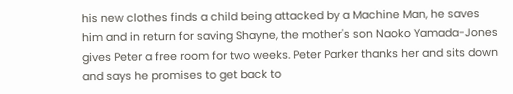his new clothes finds a child being attacked by a Machine Man, he saves him and in return for saving Shayne, the mother's son Naoko Yamada-Jones gives Peter a free room for two weeks. Peter Parker thanks her and sits down and says he promises to get back to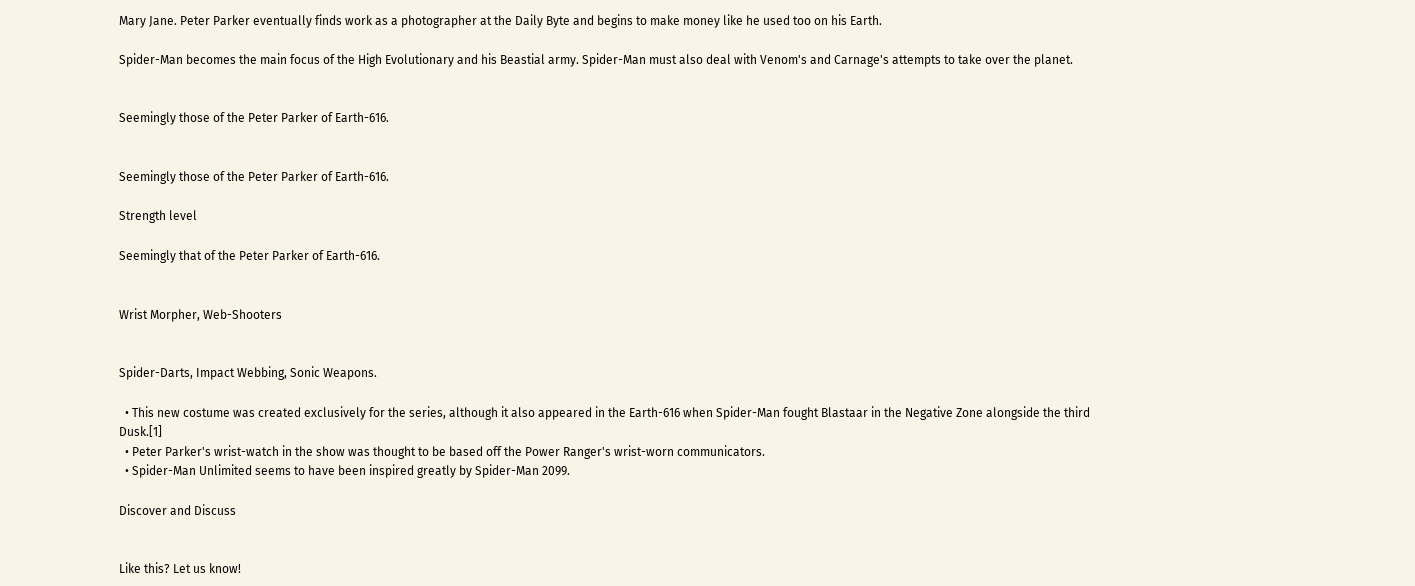Mary Jane. Peter Parker eventually finds work as a photographer at the Daily Byte and begins to make money like he used too on his Earth.

Spider-Man becomes the main focus of the High Evolutionary and his Beastial army. Spider-Man must also deal with Venom's and Carnage's attempts to take over the planet.


Seemingly those of the Peter Parker of Earth-616.


Seemingly those of the Peter Parker of Earth-616.

Strength level

Seemingly that of the Peter Parker of Earth-616.


Wrist Morpher, Web-Shooters


Spider-Darts, Impact Webbing, Sonic Weapons.

  • This new costume was created exclusively for the series, although it also appeared in the Earth-616 when Spider-Man fought Blastaar in the Negative Zone alongside the third Dusk.[1]
  • Peter Parker's wrist-watch in the show was thought to be based off the Power Ranger's wrist-worn communicators.
  • Spider-Man Unlimited seems to have been inspired greatly by Spider-Man 2099.

Discover and Discuss


Like this? Let us know!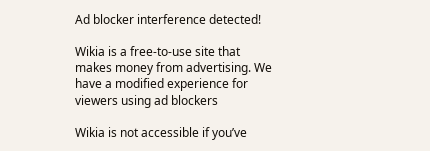Ad blocker interference detected!

Wikia is a free-to-use site that makes money from advertising. We have a modified experience for viewers using ad blockers

Wikia is not accessible if you’ve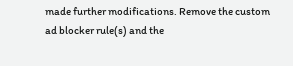made further modifications. Remove the custom ad blocker rule(s) and the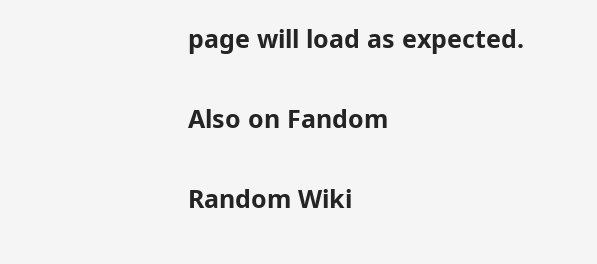page will load as expected.

Also on Fandom

Random Wiki